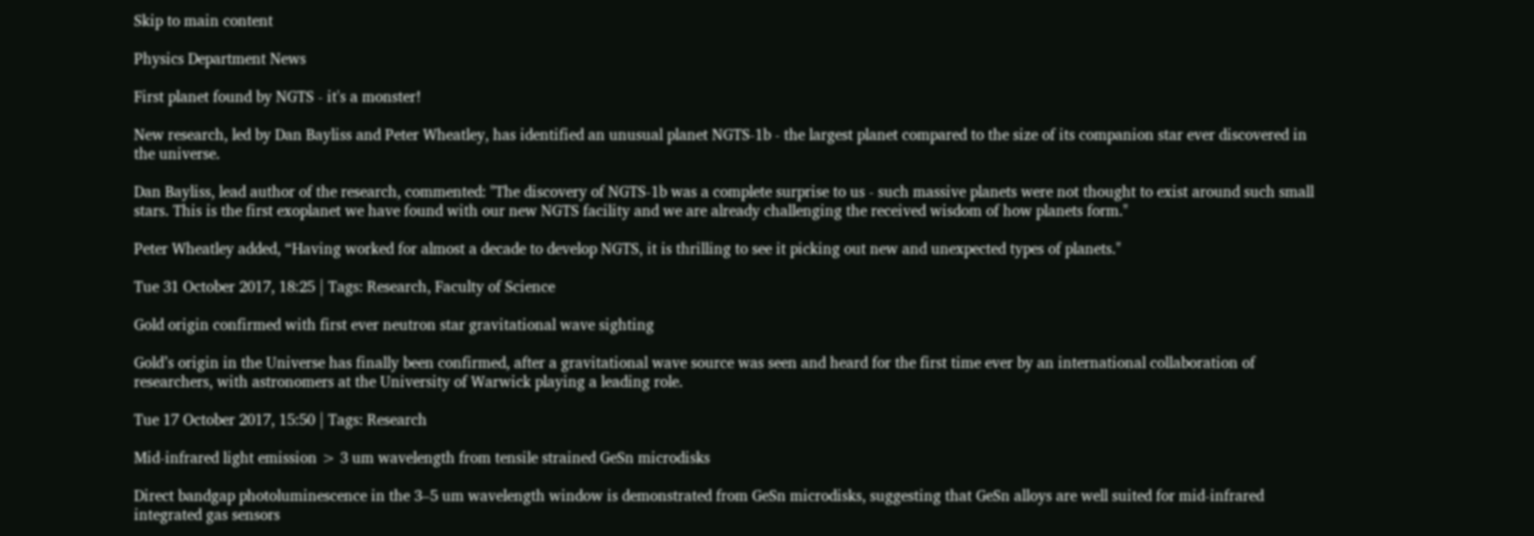Skip to main content

Physics Department News

First planet found by NGTS - it's a monster!

New research, led by Dan Bayliss and Peter Wheatley, has identified an unusual planet NGTS-1b - the largest planet compared to the size of its companion star ever discovered in the universe.

Dan Bayliss, lead author of the research, commented: "The discovery of NGTS-1b was a complete surprise to us - such massive planets were not thought to exist around such small stars. This is the first exoplanet we have found with our new NGTS facility and we are already challenging the received wisdom of how planets form."

Peter Wheatley added, “Having worked for almost a decade to develop NGTS, it is thrilling to see it picking out new and unexpected types of planets."

Tue 31 October 2017, 18:25 | Tags: Research, Faculty of Science

Gold origin confirmed with first ever neutron star gravitational wave sighting

Gold’s origin in the Universe has finally been confirmed, after a gravitational wave source was seen and heard for the first time ever by an international collaboration of researchers, with astronomers at the University of Warwick playing a leading role.

Tue 17 October 2017, 15:50 | Tags: Research

Mid-infrared light emission > 3 um wavelength from tensile strained GeSn microdisks

Direct bandgap photoluminescence in the 3–5 um wavelength window is demonstrated from GeSn microdisks, suggesting that GeSn alloys are well suited for mid-infrared integrated gas sensors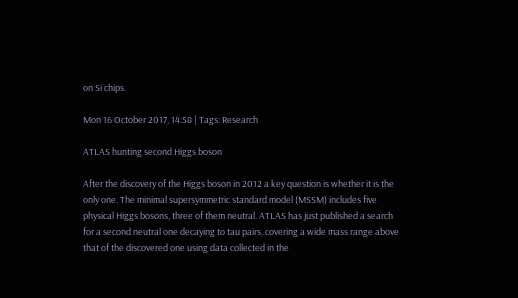on Si chips.

Mon 16 October 2017, 14:58 | Tags: Research

ATLAS hunting second Higgs boson

After the discovery of the Higgs boson in 2012 a key question is whether it is the only one. The minimal supersymmetric standard model (MSSM) includes five physical Higgs bosons, three of them neutral. ATLAS has just published a search for a second neutral one decaying to tau pairs, covering a wide mass range above that of the discovered one using data collected in the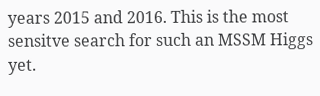years 2015 and 2016. This is the most sensitve search for such an MSSM Higgs yet.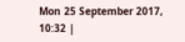Mon 25 September 2017, 10:32 |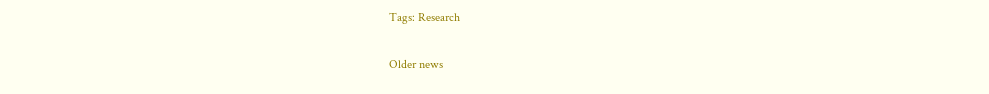Tags: Research

Older news